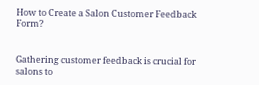How to Create a Salon Customer Feedback Form?


Gathering customer feedback is crucial for salons to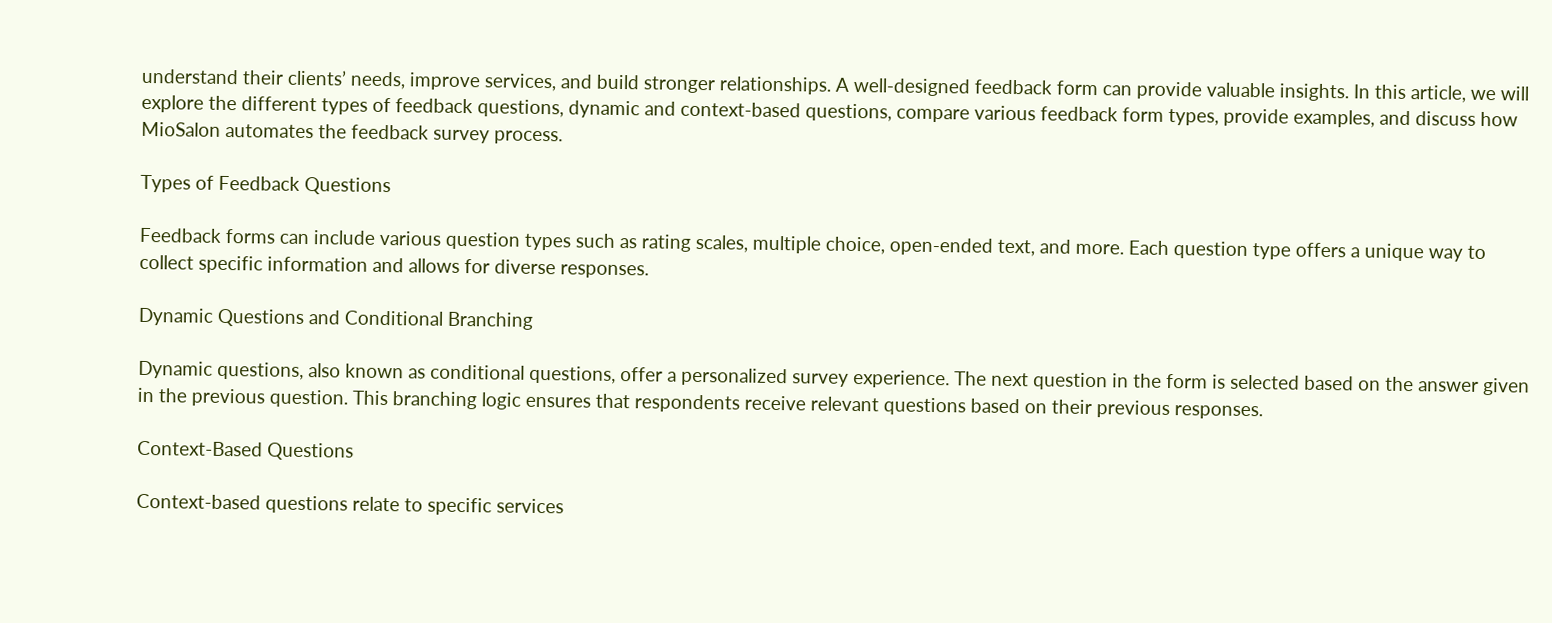understand their clients’ needs, improve services, and build stronger relationships. A well-designed feedback form can provide valuable insights. In this article, we will explore the different types of feedback questions, dynamic and context-based questions, compare various feedback form types, provide examples, and discuss how MioSalon automates the feedback survey process.

Types of Feedback Questions

Feedback forms can include various question types such as rating scales, multiple choice, open-ended text, and more. Each question type offers a unique way to collect specific information and allows for diverse responses.

Dynamic Questions and Conditional Branching

Dynamic questions, also known as conditional questions, offer a personalized survey experience. The next question in the form is selected based on the answer given in the previous question. This branching logic ensures that respondents receive relevant questions based on their previous responses.

Context-Based Questions

Context-based questions relate to specific services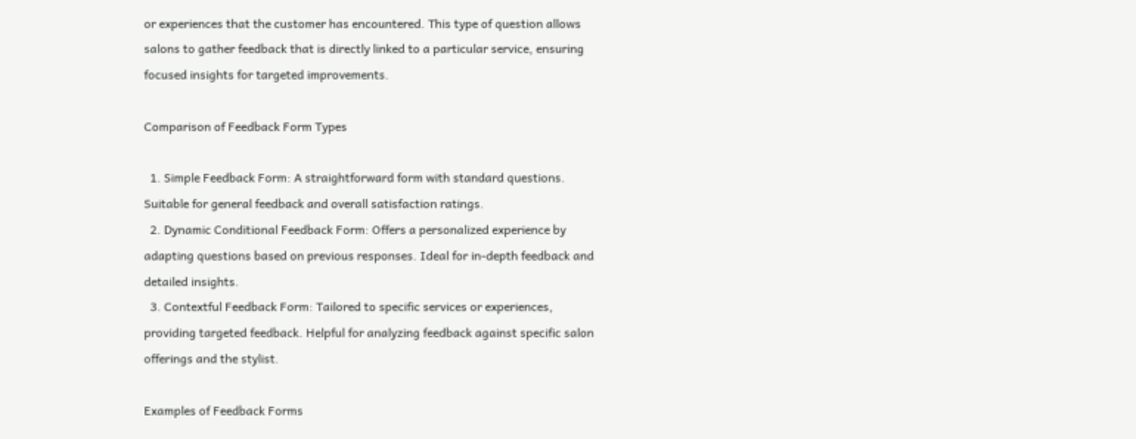or experiences that the customer has encountered. This type of question allows salons to gather feedback that is directly linked to a particular service, ensuring focused insights for targeted improvements.

Comparison of Feedback Form Types

  1. Simple Feedback Form: A straightforward form with standard questions. Suitable for general feedback and overall satisfaction ratings.
  2. Dynamic Conditional Feedback Form: Offers a personalized experience by adapting questions based on previous responses. Ideal for in-depth feedback and detailed insights.
  3. Contextful Feedback Form: Tailored to specific services or experiences, providing targeted feedback. Helpful for analyzing feedback against specific salon offerings and the stylist.

Examples of Feedback Forms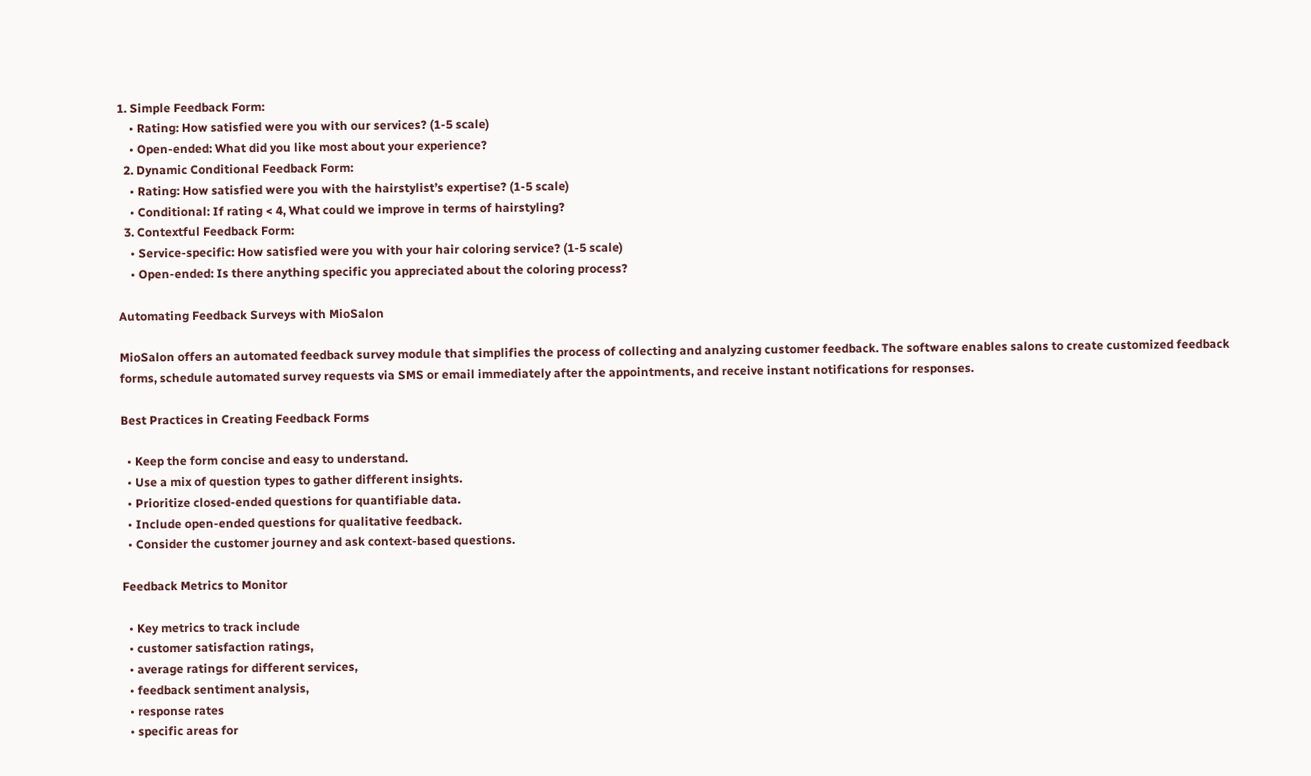1. Simple Feedback Form:
    • Rating: How satisfied were you with our services? (1-5 scale)
    • Open-ended: What did you like most about your experience?
  2. Dynamic Conditional Feedback Form:
    • Rating: How satisfied were you with the hairstylist’s expertise? (1-5 scale)
    • Conditional: If rating < 4, What could we improve in terms of hairstyling?
  3. Contextful Feedback Form:
    • Service-specific: How satisfied were you with your hair coloring service? (1-5 scale)
    • Open-ended: Is there anything specific you appreciated about the coloring process?

Automating Feedback Surveys with MioSalon

MioSalon offers an automated feedback survey module that simplifies the process of collecting and analyzing customer feedback. The software enables salons to create customized feedback forms, schedule automated survey requests via SMS or email immediately after the appointments, and receive instant notifications for responses.

Best Practices in Creating Feedback Forms

  • Keep the form concise and easy to understand.
  • Use a mix of question types to gather different insights.
  • Prioritize closed-ended questions for quantifiable data.
  • Include open-ended questions for qualitative feedback.
  • Consider the customer journey and ask context-based questions.

Feedback Metrics to Monitor

  • Key metrics to track include
  • customer satisfaction ratings,
  • average ratings for different services,
  • feedback sentiment analysis,
  • response rates
  • specific areas for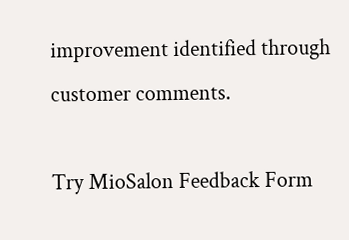improvement identified through customer comments.

Try MioSalon Feedback Form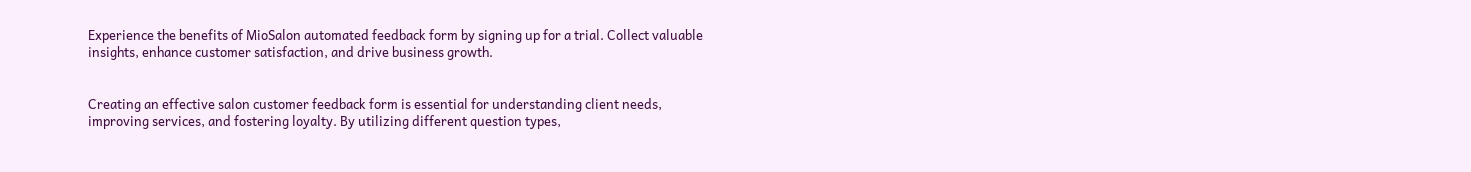Experience the benefits of MioSalon automated feedback form by signing up for a trial. Collect valuable insights, enhance customer satisfaction, and drive business growth.


Creating an effective salon customer feedback form is essential for understanding client needs, improving services, and fostering loyalty. By utilizing different question types,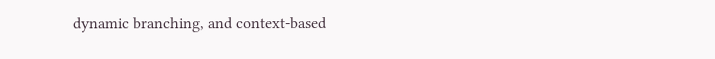dynamic branching, and context-based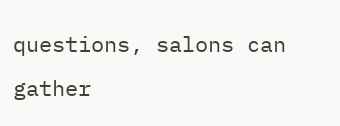questions, salons can gather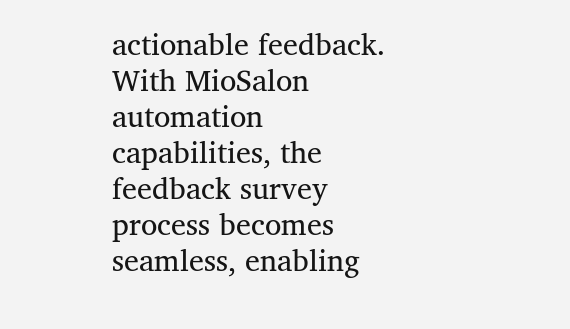actionable feedback. With MioSalon automation capabilities, the feedback survey process becomes seamless, enabling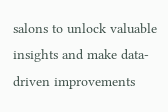salons to unlock valuable insights and make data-driven improvements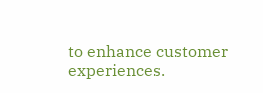to enhance customer experiences.